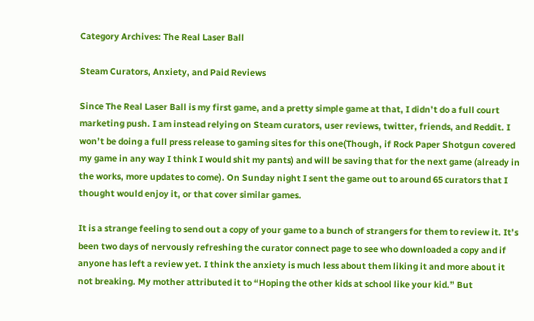Category Archives: The Real Laser Ball

Steam Curators, Anxiety, and Paid Reviews

Since The Real Laser Ball is my first game, and a pretty simple game at that, I didn’t do a full court marketing push. I am instead relying on Steam curators, user reviews, twitter, friends, and Reddit. I won’t be doing a full press release to gaming sites for this one(Though, if Rock Paper Shotgun covered my game in any way I think I would shit my pants) and will be saving that for the next game (already in the works, more updates to come). On Sunday night I sent the game out to around 65 curators that I thought would enjoy it, or that cover similar games.

It is a strange feeling to send out a copy of your game to a bunch of strangers for them to review it. It’s been two days of nervously refreshing the curator connect page to see who downloaded a copy and if anyone has left a review yet. I think the anxiety is much less about them liking it and more about it not breaking. My mother attributed it to “Hoping the other kids at school like your kid.” But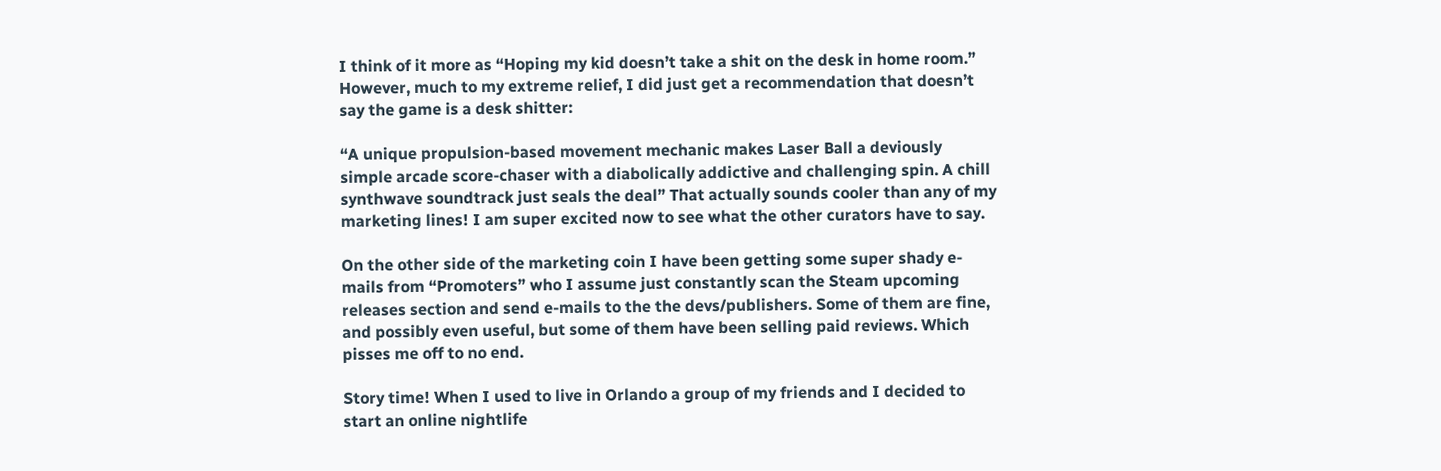I think of it more as “Hoping my kid doesn’t take a shit on the desk in home room.” However, much to my extreme relief, I did just get a recommendation that doesn’t say the game is a desk shitter:

“A unique propulsion-based movement mechanic makes Laser Ball a deviously simple arcade score-chaser with a diabolically addictive and challenging spin. A chill synthwave soundtrack just seals the deal” That actually sounds cooler than any of my marketing lines! I am super excited now to see what the other curators have to say.

On the other side of the marketing coin I have been getting some super shady e-mails from “Promoters” who I assume just constantly scan the Steam upcoming releases section and send e-mails to the the devs/publishers. Some of them are fine, and possibly even useful, but some of them have been selling paid reviews. Which pisses me off to no end.

Story time! When I used to live in Orlando a group of my friends and I decided to start an online nightlife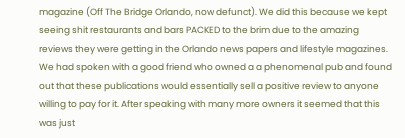magazine (Off The Bridge Orlando, now defunct). We did this because we kept seeing shit restaurants and bars PACKED to the brim due to the amazing reviews they were getting in the Orlando news papers and lifestyle magazines. We had spoken with a good friend who owned a a phenomenal pub and found out that these publications would essentially sell a positive review to anyone willing to pay for it. After speaking with many more owners it seemed that this was just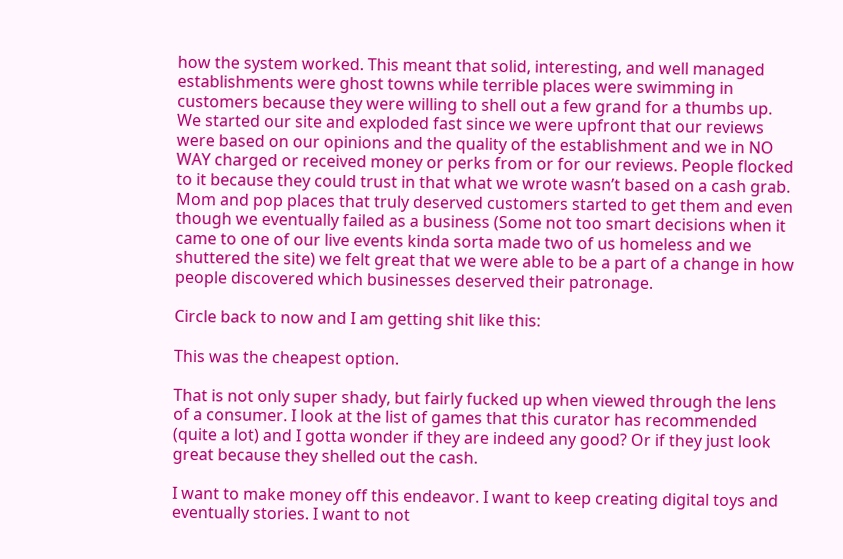how the system worked. This meant that solid, interesting, and well managed establishments were ghost towns while terrible places were swimming in customers because they were willing to shell out a few grand for a thumbs up. We started our site and exploded fast since we were upfront that our reviews were based on our opinions and the quality of the establishment and we in NO WAY charged or received money or perks from or for our reviews. People flocked to it because they could trust in that what we wrote wasn’t based on a cash grab. Mom and pop places that truly deserved customers started to get them and even though we eventually failed as a business (Some not too smart decisions when it came to one of our live events kinda sorta made two of us homeless and we shuttered the site) we felt great that we were able to be a part of a change in how people discovered which businesses deserved their patronage.

Circle back to now and I am getting shit like this:

This was the cheapest option.

That is not only super shady, but fairly fucked up when viewed through the lens of a consumer. I look at the list of games that this curator has recommended (quite a lot) and I gotta wonder if they are indeed any good? Or if they just look great because they shelled out the cash.

I want to make money off this endeavor. I want to keep creating digital toys and eventually stories. I want to not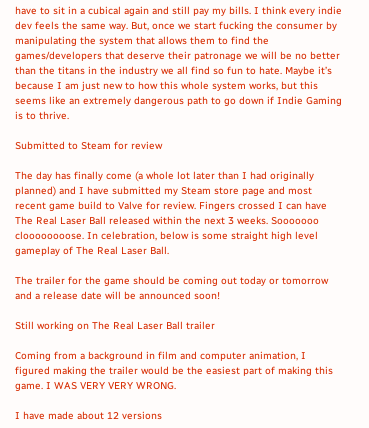have to sit in a cubical again and still pay my bills. I think every indie dev feels the same way. But, once we start fucking the consumer by manipulating the system that allows them to find the games/developers that deserve their patronage we will be no better than the titans in the industry we all find so fun to hate. Maybe it’s because I am just new to how this whole system works, but this seems like an extremely dangerous path to go down if Indie Gaming is to thrive.

Submitted to Steam for review

The day has finally come (a whole lot later than I had originally planned) and I have submitted my Steam store page and most recent game build to Valve for review. Fingers crossed I can have The Real Laser Ball released within the next 3 weeks. Sooooooo cloooooooose. In celebration, below is some straight high level gameplay of The Real Laser Ball.

The trailer for the game should be coming out today or tomorrow and a release date will be announced soon!

Still working on The Real Laser Ball trailer

Coming from a background in film and computer animation, I figured making the trailer would be the easiest part of making this game. I WAS VERY VERY WRONG.

I have made about 12 versions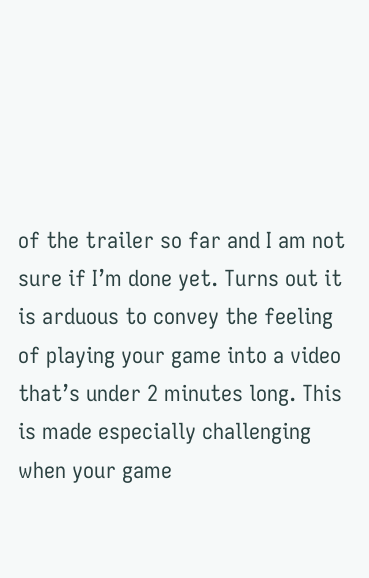of the trailer so far and I am not sure if I’m done yet. Turns out it is arduous to convey the feeling of playing your game into a video that’s under 2 minutes long. This is made especially challenging when your game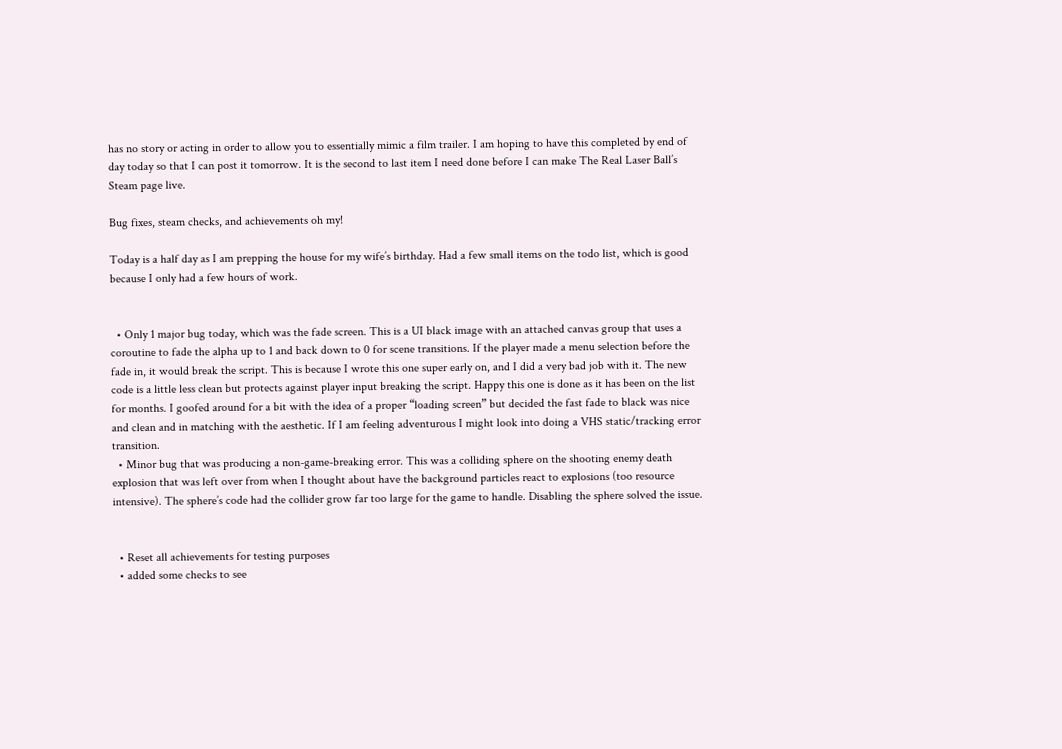has no story or acting in order to allow you to essentially mimic a film trailer. I am hoping to have this completed by end of day today so that I can post it tomorrow. It is the second to last item I need done before I can make The Real Laser Ball’s Steam page live.

Bug fixes, steam checks, and achievements oh my!

Today is a half day as I am prepping the house for my wife’s birthday. Had a few small items on the todo list, which is good because I only had a few hours of work.


  • Only 1 major bug today, which was the fade screen. This is a UI black image with an attached canvas group that uses a coroutine to fade the alpha up to 1 and back down to 0 for scene transitions. If the player made a menu selection before the fade in, it would break the script. This is because I wrote this one super early on, and I did a very bad job with it. The new code is a little less clean but protects against player input breaking the script. Happy this one is done as it has been on the list for months. I goofed around for a bit with the idea of a proper “loading screen” but decided the fast fade to black was nice and clean and in matching with the aesthetic. If I am feeling adventurous I might look into doing a VHS static/tracking error transition.
  • Minor bug that was producing a non-game-breaking error. This was a colliding sphere on the shooting enemy death explosion that was left over from when I thought about have the background particles react to explosions (too resource intensive). The sphere’s code had the collider grow far too large for the game to handle. Disabling the sphere solved the issue.


  • Reset all achievements for testing purposes
  • added some checks to see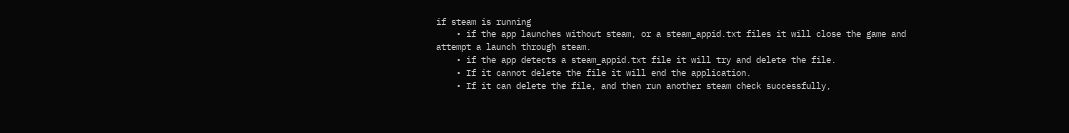if steam is running
    • if the app launches without steam, or a steam_appid.txt files it will close the game and attempt a launch through steam.
    • if the app detects a steam_appid.txt file it will try and delete the file.
    • If it cannot delete the file it will end the application.
    • If it can delete the file, and then run another steam check successfully,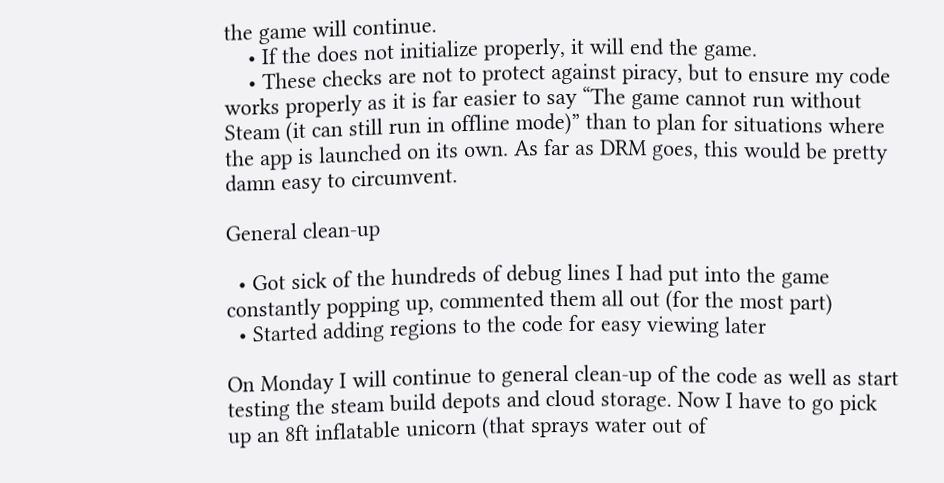the game will continue.
    • If the does not initialize properly, it will end the game.
    • These checks are not to protect against piracy, but to ensure my code works properly as it is far easier to say “The game cannot run without Steam (it can still run in offline mode)” than to plan for situations where the app is launched on its own. As far as DRM goes, this would be pretty damn easy to circumvent.

General clean-up

  • Got sick of the hundreds of debug lines I had put into the game constantly popping up, commented them all out (for the most part)
  • Started adding regions to the code for easy viewing later

On Monday I will continue to general clean-up of the code as well as start testing the steam build depots and cloud storage. Now I have to go pick up an 8ft inflatable unicorn (that sprays water out of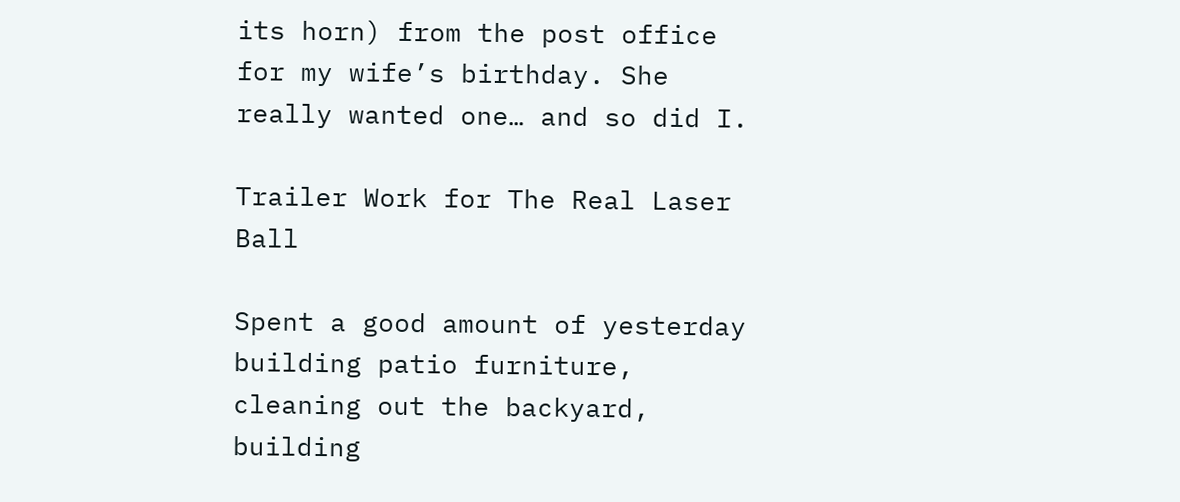its horn) from the post office for my wife’s birthday. She really wanted one… and so did I.

Trailer Work for The Real Laser Ball

Spent a good amount of yesterday building patio furniture, cleaning out the backyard, building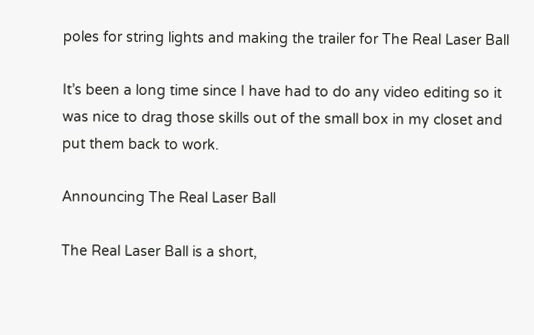poles for string lights and making the trailer for The Real Laser Ball

It’s been a long time since I have had to do any video editing so it was nice to drag those skills out of the small box in my closet and put them back to work.

Announcing The Real Laser Ball

The Real Laser Ball is a short,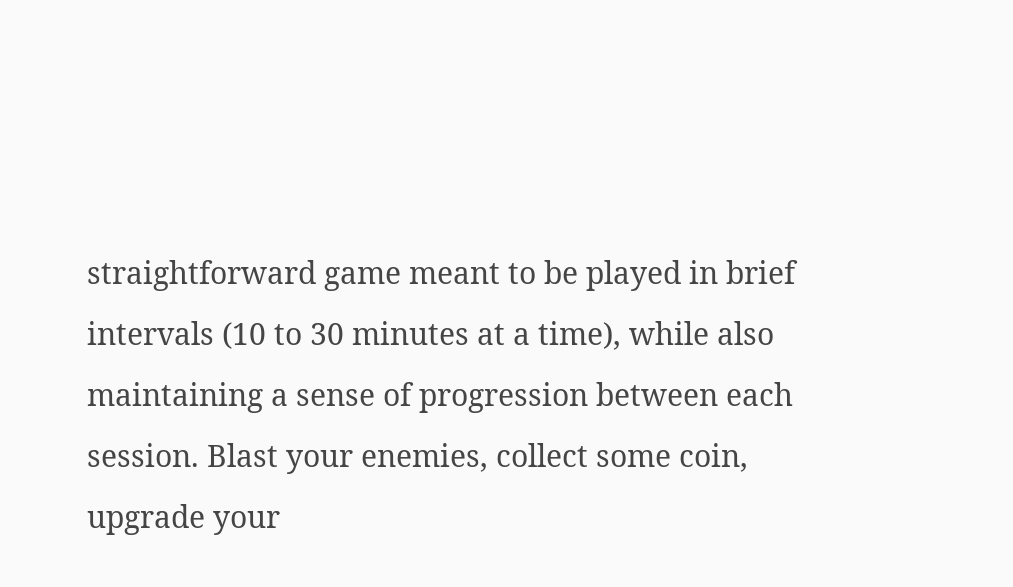straightforward game meant to be played in brief intervals (10 to 30 minutes at a time), while also maintaining a sense of progression between each session. Blast your enemies, collect some coin, upgrade your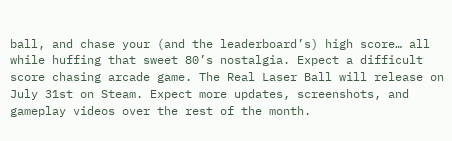ball, and chase your (and the leaderboard’s) high score… all while huffing that sweet 80’s nostalgia. Expect a difficult score chasing arcade game. The Real Laser Ball will release on July 31st on Steam. Expect more updates, screenshots, and gameplay videos over the rest of the month.